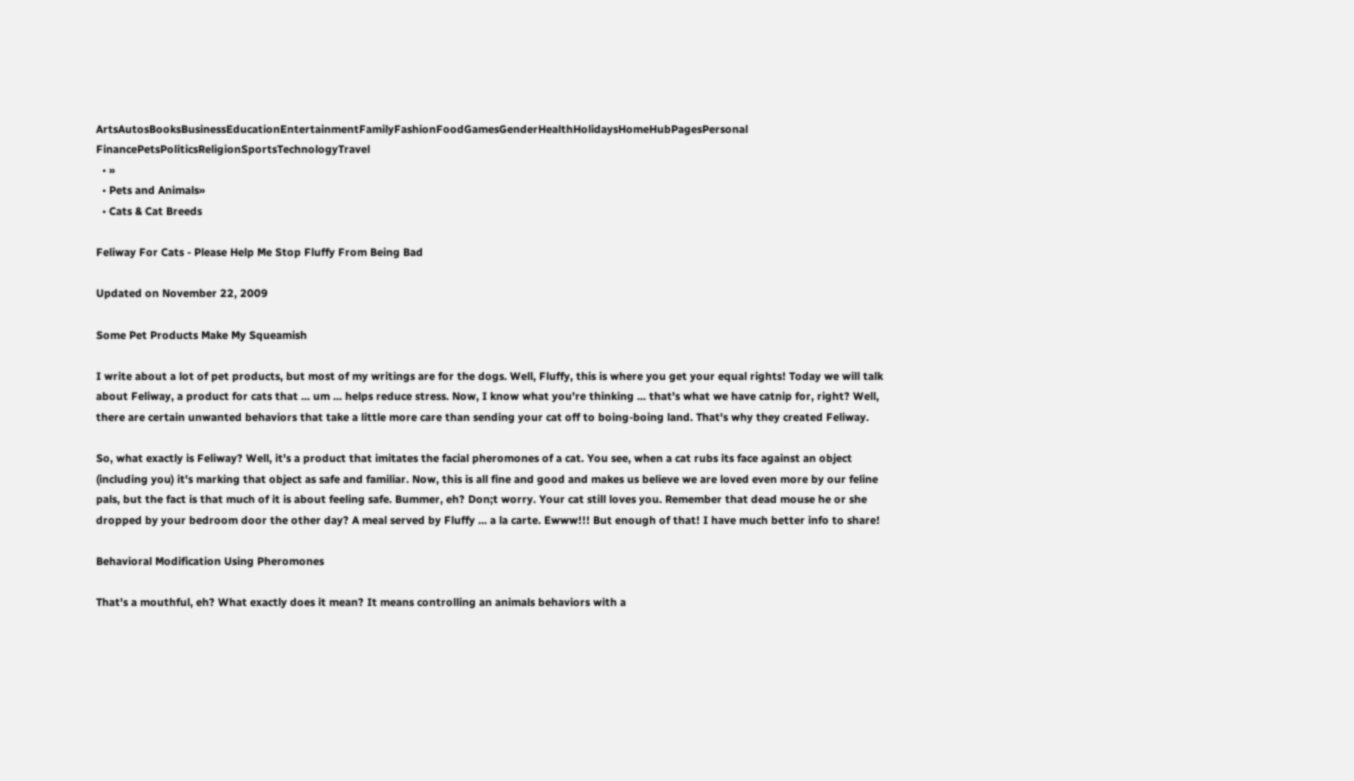ArtsAutosBooksBusinessEducationEntertainmentFamilyFashionFoodGamesGenderHealthHolidaysHomeHubPagesPersonal FinancePetsPoliticsReligionSportsTechnologyTravel
  • »
  • Pets and Animals»
  • Cats & Cat Breeds

Feliway For Cats - Please Help Me Stop Fluffy From Being Bad

Updated on November 22, 2009

Some Pet Products Make My Squeamish

I write about a lot of pet products, but most of my writings are for the dogs. Well, Fluffy, this is where you get your equal rights! Today we will talk about Feliway, a product for cats that ... um ... helps reduce stress. Now, I know what you're thinking ... that's what we have catnip for, right? Well, there are certain unwanted behaviors that take a little more care than sending your cat off to boing-boing land. That's why they created Feliway.

So, what exactly is Feliway? Well, it's a product that imitates the facial pheromones of a cat. You see, when a cat rubs its face against an object (including you) it's marking that object as safe and familiar. Now, this is all fine and good and makes us believe we are loved even more by our feline pals, but the fact is that much of it is about feeling safe. Bummer, eh? Don;t worry. Your cat still loves you. Remember that dead mouse he or she dropped by your bedroom door the other day? A meal served by Fluffy ... a la carte. Ewww!!! But enough of that! I have much better info to share!

Behavioral Modification Using Pheromones

That's a mouthful, eh? What exactly does it mean? It means controlling an animals behaviors with a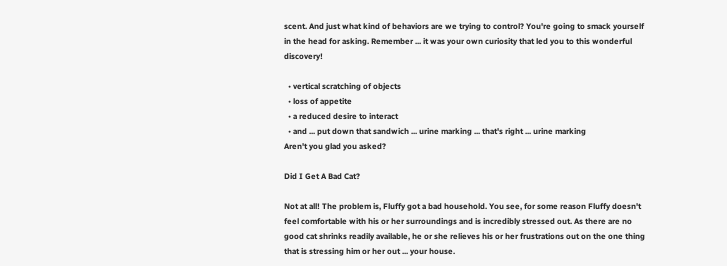scent. And just what kind of behaviors are we trying to control? You're going to smack yourself in the head for asking. Remember ... it was your own curiosity that led you to this wonderful discovery!

  • vertical scratching of objects
  • loss of appetite
  • a reduced desire to interact
  • and ... put down that sandwich ... urine marking ... that's right ... urine marking
Aren't you glad you asked?

Did I Get A Bad Cat?

Not at all! The problem is, Fluffy got a bad household. You see, for some reason Fluffy doesn't feel comfortable with his or her surroundings and is incredibly stressed out. As there are no good cat shrinks readily available, he or she relieves his or her frustrations out on the one thing that is stressing him or her out ... your house.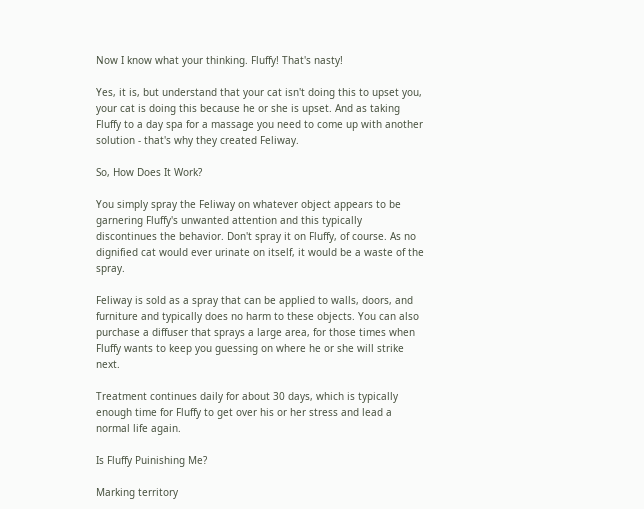Now I know what your thinking. Fluffy! That's nasty!

Yes, it is, but understand that your cat isn't doing this to upset you, your cat is doing this because he or she is upset. And as taking Fluffy to a day spa for a massage you need to come up with another solution - that's why they created Feliway.

So, How Does It Work?

You simply spray the Feliway on whatever object appears to be garnering Fluffy's unwanted attention and this typically discontinues the behavior. Don't spray it on Fluffy, of course. As no dignified cat would ever urinate on itself, it would be a waste of the spray.

Feliway is sold as a spray that can be applied to walls, doors, and furniture and typically does no harm to these objects. You can also purchase a diffuser that sprays a large area, for those times when Fluffy wants to keep you guessing on where he or she will strike next.

Treatment continues daily for about 30 days, which is typically enough time for Fluffy to get over his or her stress and lead a normal life again.

Is Fluffy Puinishing Me?

Marking territory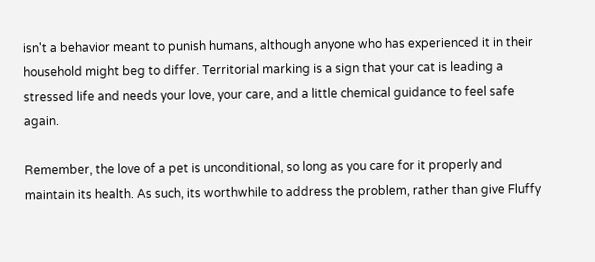isn't a behavior meant to punish humans, although anyone who has experienced it in their household might beg to differ. Territorial marking is a sign that your cat is leading a stressed life and needs your love, your care, and a little chemical guidance to feel safe again.

Remember, the love of a pet is unconditional, so long as you care for it properly and maintain its health. As such, its worthwhile to address the problem, rather than give Fluffy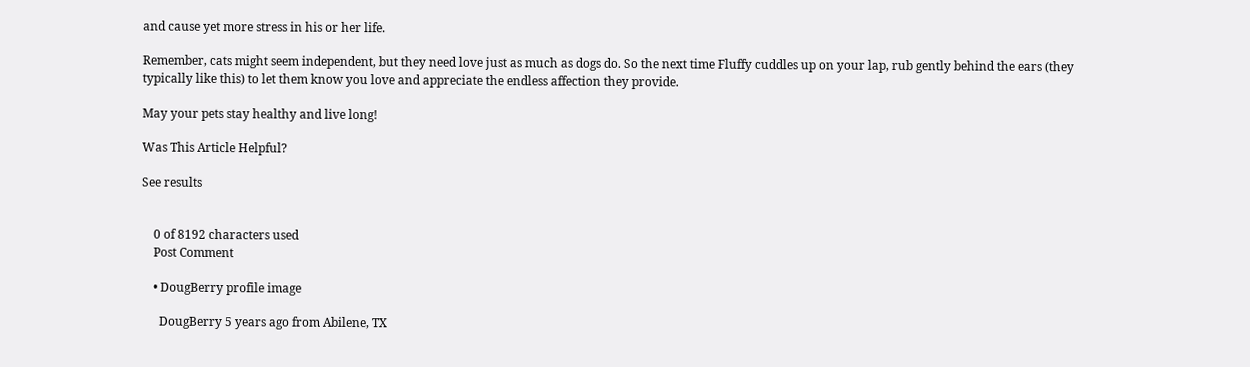and cause yet more stress in his or her life.

Remember, cats might seem independent, but they need love just as much as dogs do. So the next time Fluffy cuddles up on your lap, rub gently behind the ears (they typically like this) to let them know you love and appreciate the endless affection they provide.

May your pets stay healthy and live long!

Was This Article Helpful?

See results


    0 of 8192 characters used
    Post Comment

    • DougBerry profile image

      DougBerry 5 years ago from Abilene, TX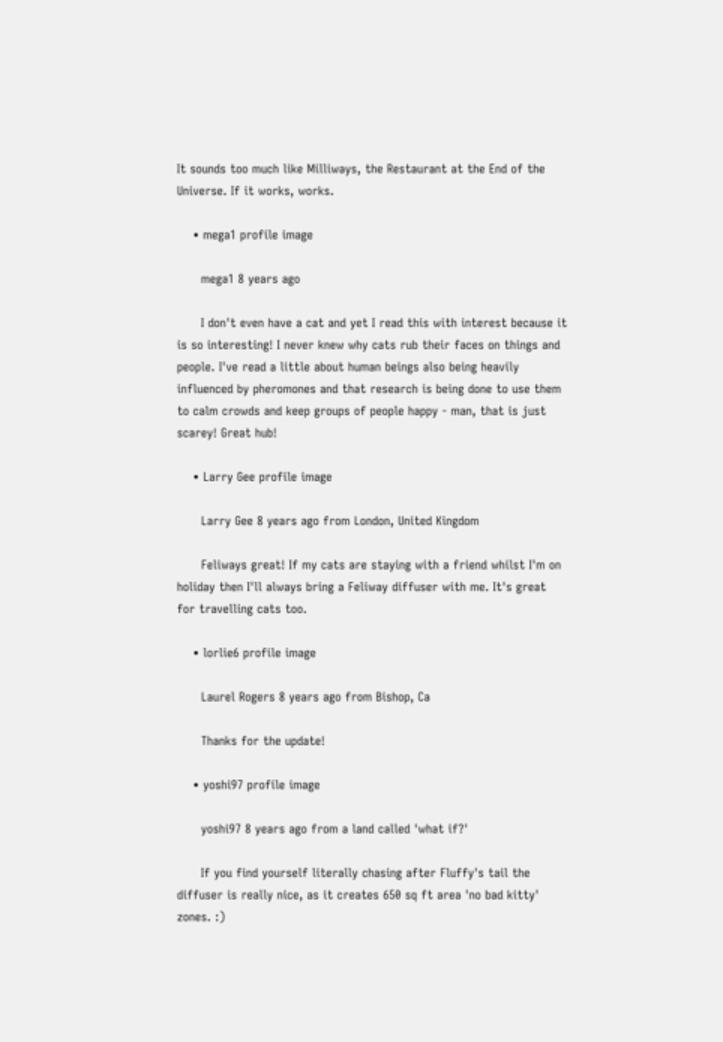It sounds too much like Milliways, the Restaurant at the End of the Universe. If it works, works.

    • mega1 profile image

      mega1 8 years ago

      I don't even have a cat and yet I read this with interest because it is so interesting! I never knew why cats rub their faces on things and people. I've read a little about human beings also being heavily influenced by pheromones and that research is being done to use them to calm crowds and keep groups of people happy - man, that is just scarey! Great hub!

    • Larry Gee profile image

      Larry Gee 8 years ago from London, United Kingdom

      Feliways great! If my cats are staying with a friend whilst I'm on holiday then I'll always bring a Feliway diffuser with me. It's great for travelling cats too.

    • lorlie6 profile image

      Laurel Rogers 8 years ago from Bishop, Ca

      Thanks for the update!

    • yoshi97 profile image

      yoshi97 8 years ago from a land called 'what if?'

      If you find yourself literally chasing after Fluffy's tail the diffuser is really nice, as it creates 650 sq ft area 'no bad kitty' zones. :)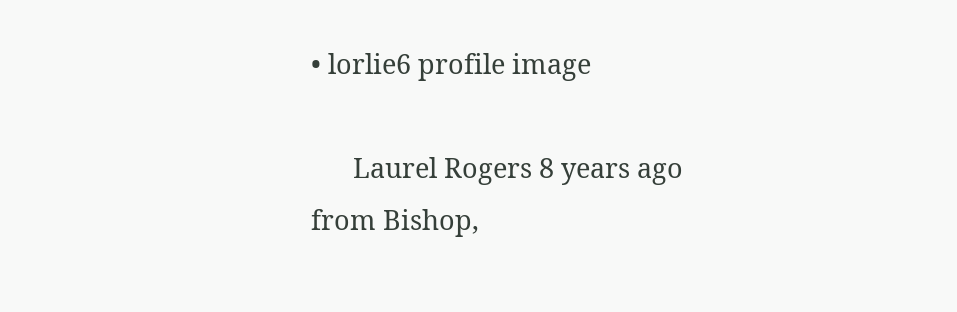• lorlie6 profile image

      Laurel Rogers 8 years ago from Bishop,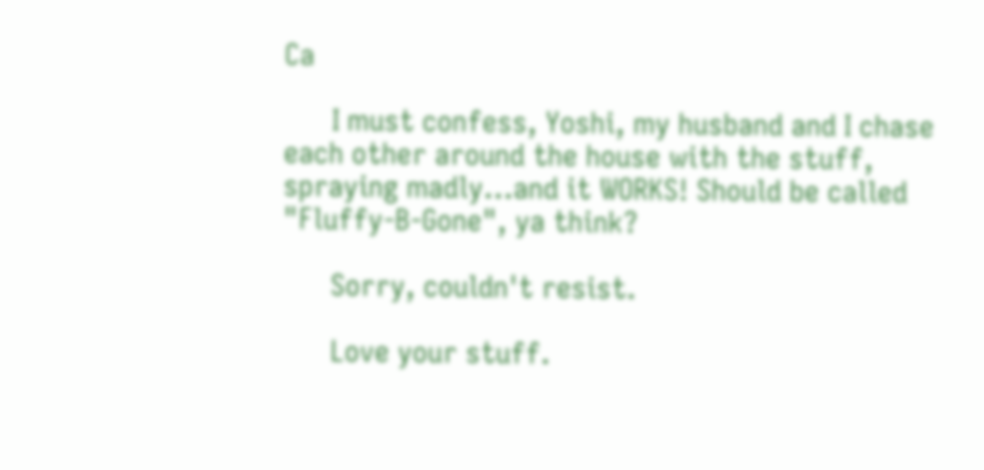Ca

      I must confess, Yoshi, my husband and I chase each other around the house with the stuff, spraying madly...and it WORKS! Should be called "Fluffy-B-Gone", ya think?

      Sorry, couldn't resist.

      Love your stuff.